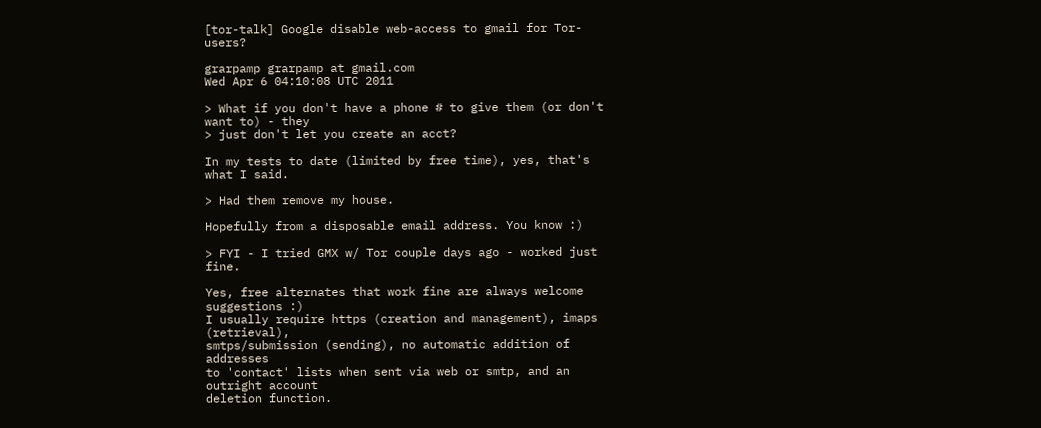[tor-talk] Google disable web-access to gmail for Tor-users?

grarpamp grarpamp at gmail.com
Wed Apr 6 04:10:08 UTC 2011

> What if you don't have a phone # to give them (or don't want to) - they
> just don't let you create an acct?

In my tests to date (limited by free time), yes, that's what I said.

> Had them remove my house.

Hopefully from a disposable email address. You know :)

> FYI - I tried GMX w/ Tor couple days ago - worked just fine.

Yes, free alternates that work fine are always welcome suggestions :)
I usually require https (creation and management), imaps (retrieval),
smtps/submission (sending), no automatic addition of addresses
to 'contact' lists when sent via web or smtp, and an outright account
deletion function.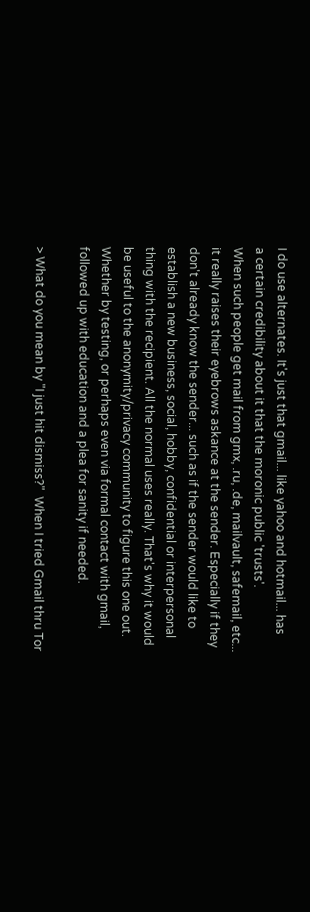I do use alternates. It's just that gmail... like yahoo and hotmail... has
a certain credibility about it that the moronic public 'trusts'.
When such people get mail from gmx, .ru, .de, mailvault, safemail, etc...
it really raises their eyebrows askance at the sender. Especially if they
don't already know the sender... such as if the sender would like to
establish a new business, social, hobby, confidential or interpersonal
thing with the recipient. All the normal uses really. That's why it would
be useful to the anonymity/privacy community to figure this one out.
Whether by testing, or perhaps even via formal contact with gmail,
followed up with education and a plea for sanity if needed.

> What do you mean by "I just hit dismiss?"  When I tried Gmail thru Tor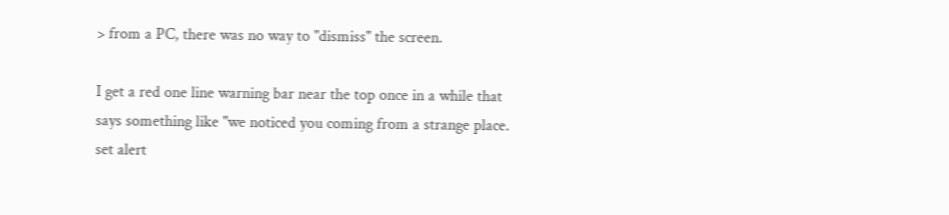> from a PC, there was no way to "dismiss" the screen.

I get a red one line warning bar near the top once in a while that
says something like "we noticed you coming from a strange place.
set alert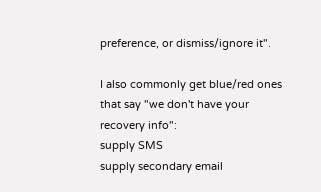preference, or dismiss/ignore it".

I also commonly get blue/red ones that say "we don't have your
recovery info":
supply SMS
supply secondary email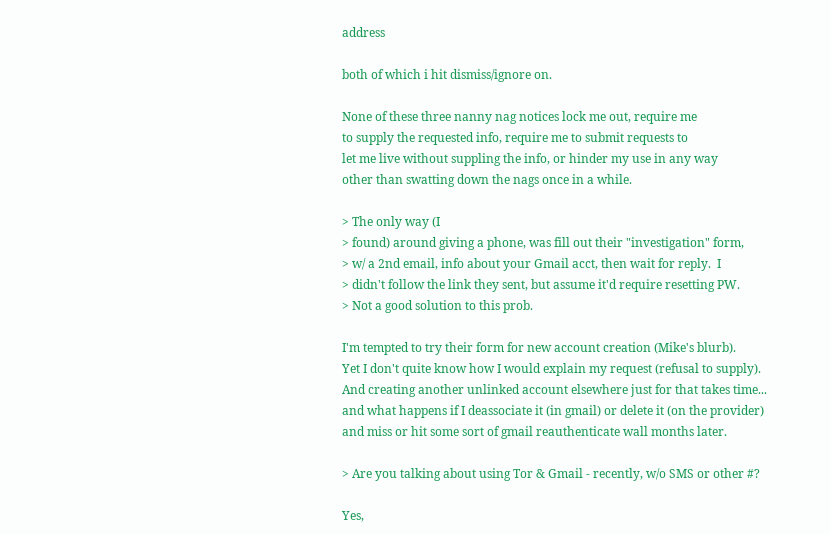address

both of which i hit dismiss/ignore on.

None of these three nanny nag notices lock me out, require me
to supply the requested info, require me to submit requests to
let me live without suppling the info, or hinder my use in any way
other than swatting down the nags once in a while.

> The only way (I
> found) around giving a phone, was fill out their "investigation" form,
> w/ a 2nd email, info about your Gmail acct, then wait for reply.  I
> didn't follow the link they sent, but assume it'd require resetting PW.
> Not a good solution to this prob.

I'm tempted to try their form for new account creation (Mike's blurb).
Yet I don't quite know how I would explain my request (refusal to supply).
And creating another unlinked account elsewhere just for that takes time...
and what happens if I deassociate it (in gmail) or delete it (on the provider)
and miss or hit some sort of gmail reauthenticate wall months later.

> Are you talking about using Tor & Gmail - recently, w/o SMS or other #?

Yes,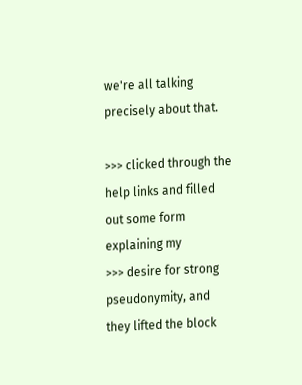we're all talking precisely about that.

>>> clicked through the help links and filled out some form explaining my
>>> desire for strong pseudonymity, and they lifted the block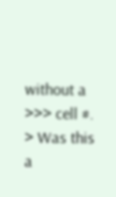without a
>>> cell #.
> Was this a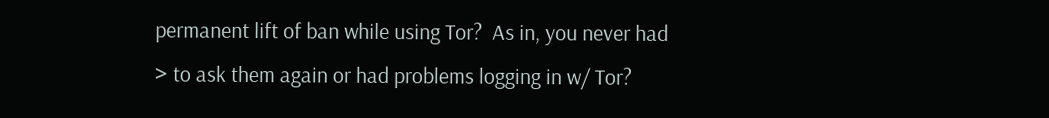permanent lift of ban while using Tor?  As in, you never had
> to ask them again or had problems logging in w/ Tor?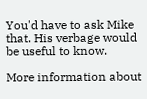You'd have to ask Mike that. His verbage would be useful to know.

More information about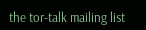the tor-talk mailing list